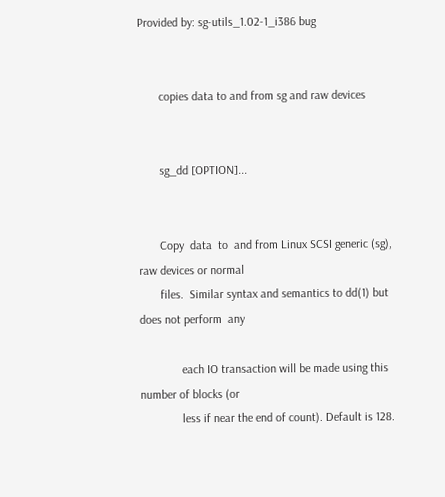Provided by: sg-utils_1.02-1_i386 bug


       copies data to and from sg and raw devices


       sg_dd [OPTION]...


       Copy  data  to  and from Linux SCSI generic (sg), raw devices or normal
       files.  Similar syntax and semantics to dd(1) but does not perform  any

              each IO transaction will be made using this number of blocks (or
              less if near the end of count). Default is 128.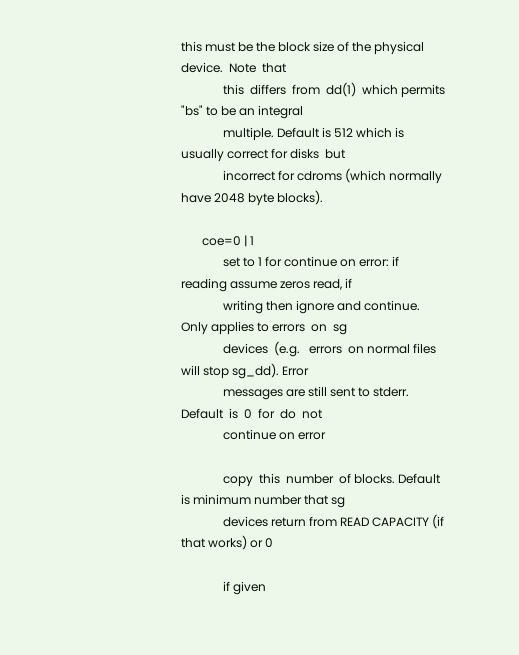this must be the block size of the physical  device.  Note  that
              this  differs  from  dd(1)  which permits "bs" to be an integral
              multiple. Default is 512 which is usually correct for disks  but
              incorrect for cdroms (which normally have 2048 byte blocks).

       coe=0 | 1
              set to 1 for continue on error: if reading assume zeros read, if
              writing then ignore and continue. Only applies to errors  on  sg
              devices  (e.g.   errors  on normal files will stop sg_dd). Error
              messages are still sent to stderr.  Default  is  0  for  do  not
              continue on error

              copy  this  number  of blocks. Default is minimum number that sg
              devices return from READ CAPACITY (if that works) or 0

              if given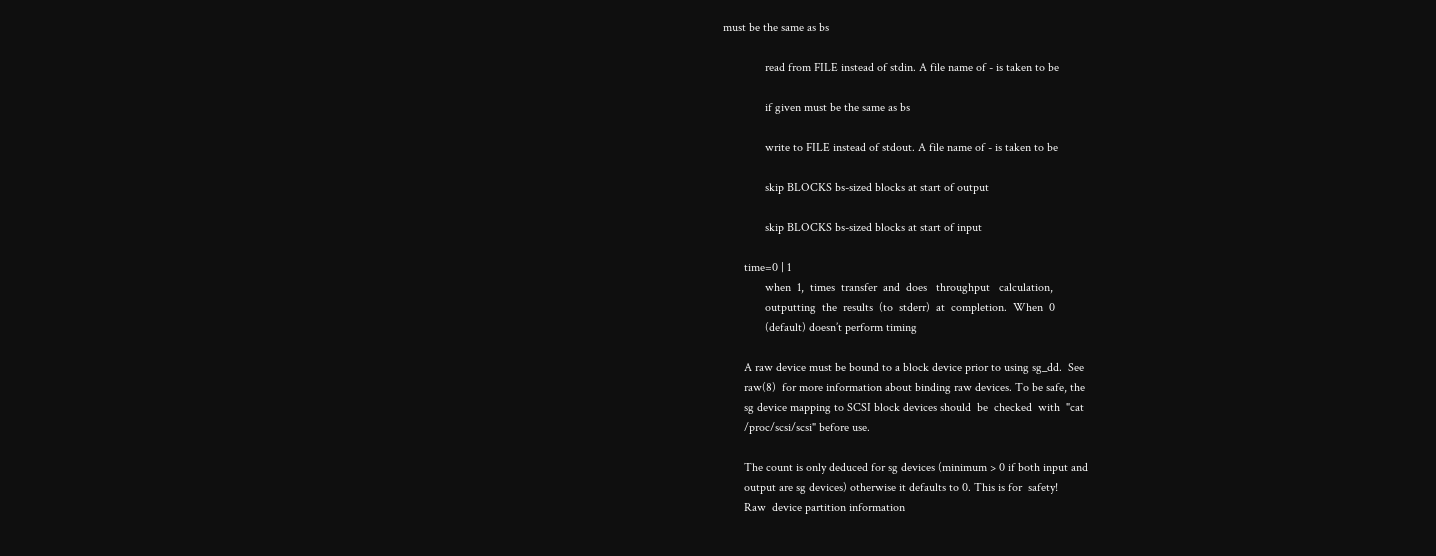must be the same as bs

              read from FILE instead of stdin. A file name of - is taken to be

              if given must be the same as bs

              write to FILE instead of stdout. A file name of - is taken to be

              skip BLOCKS bs-sized blocks at start of output

              skip BLOCKS bs-sized blocks at start of input

       time=0 | 1
              when  1,  times  transfer  and  does   throughput   calculation,
              outputting  the  results  (to  stderr)  at  completion.  When  0
              (default) doesn’t perform timing

       A raw device must be bound to a block device prior to using sg_dd.  See
       raw(8)  for more information about binding raw devices. To be safe, the
       sg device mapping to SCSI block devices should  be  checked  with  "cat
       /proc/scsi/scsi" before use.

       The count is only deduced for sg devices (minimum > 0 if both input and
       output are sg devices) otherwise it defaults to 0. This is for  safety!
       Raw  device partition information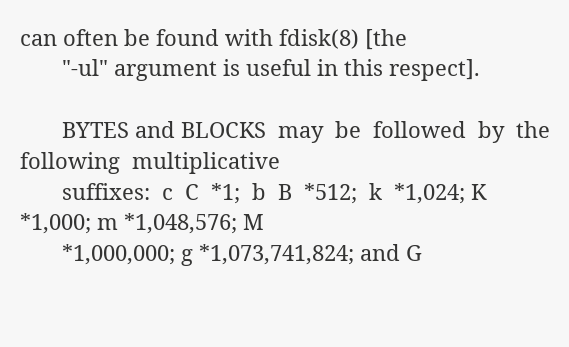can often be found with fdisk(8) [the
       "-ul" argument is useful in this respect].

       BYTES and BLOCKS  may  be  followed  by  the  following  multiplicative
       suffixes:  c  C  *1;  b  B  *512;  k  *1,024; K *1,000; m *1,048,576; M
       *1,000,000; g *1,073,741,824; and G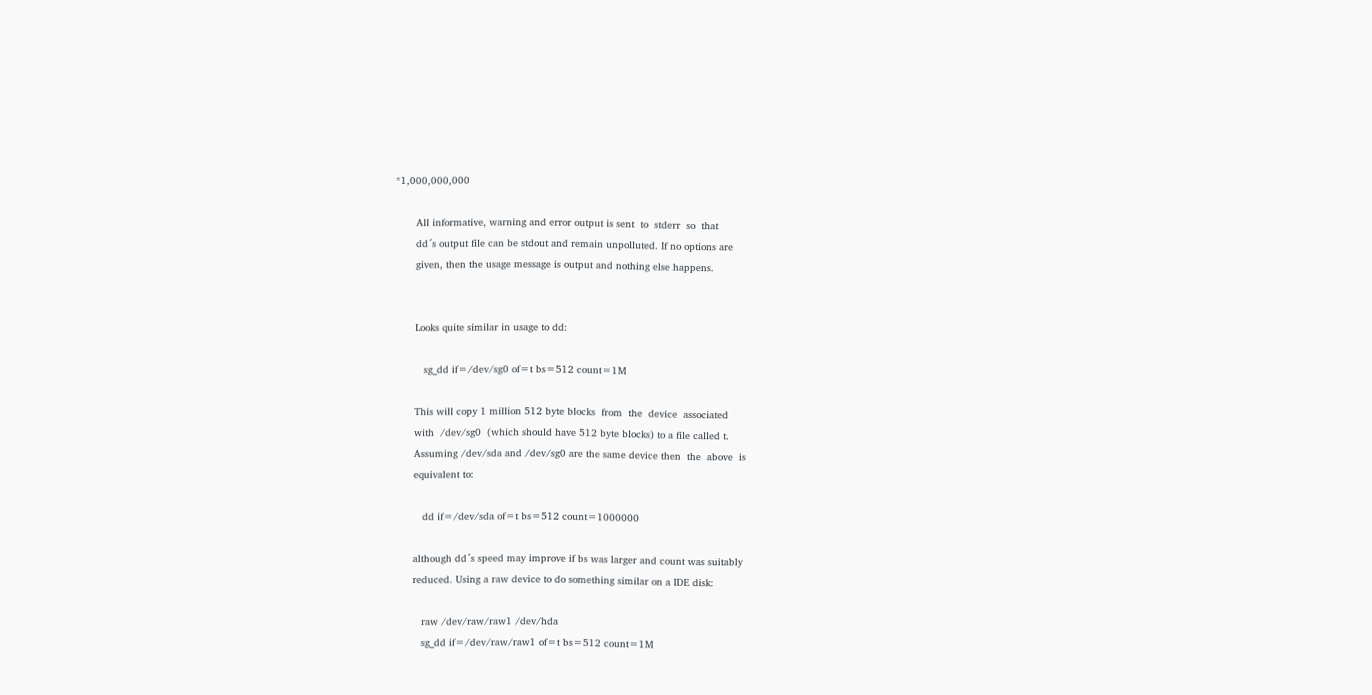*1,000,000,000

       All informative, warning and error output is sent  to  stderr  so  that
       dd´s output file can be stdout and remain unpolluted. If no options are
       given, then the usage message is output and nothing else happens.


       Looks quite similar in usage to dd:

          sg_dd if=/dev/sg0 of=t bs=512 count=1M

       This will copy 1 million 512 byte blocks  from  the  device  associated
       with  /dev/sg0  (which should have 512 byte blocks) to a file called t.
       Assuming /dev/sda and /dev/sg0 are the same device then  the  above  is
       equivalent to:

          dd if=/dev/sda of=t bs=512 count=1000000

       although dd´s speed may improve if bs was larger and count was suitably
       reduced. Using a raw device to do something similar on a IDE disk:

          raw /dev/raw/raw1 /dev/hda
          sg_dd if=/dev/raw/raw1 of=t bs=512 count=1M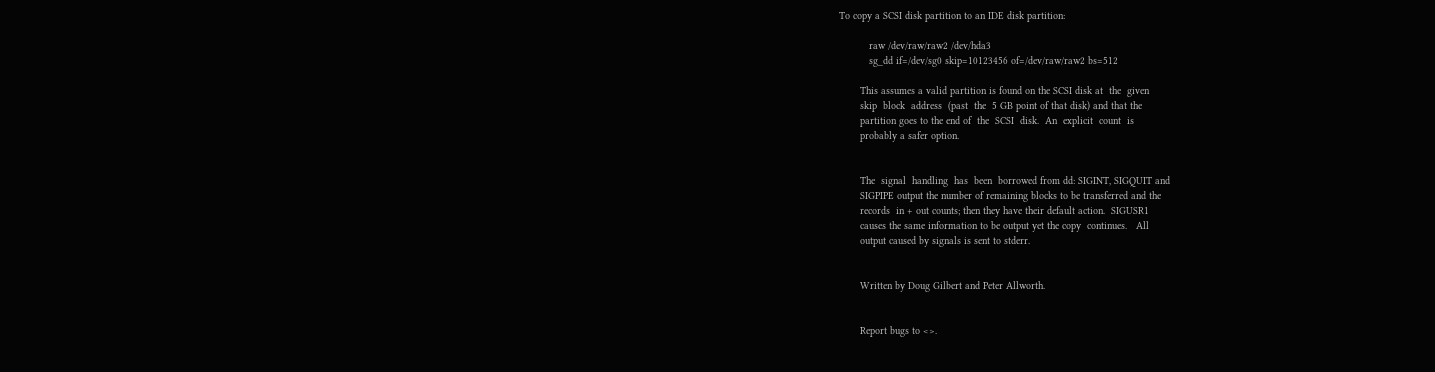To copy a SCSI disk partition to an IDE disk partition:

          raw /dev/raw/raw2 /dev/hda3
          sg_dd if=/dev/sg0 skip=10123456 of=/dev/raw/raw2 bs=512

       This assumes a valid partition is found on the SCSI disk at  the  given
       skip  block  address  (past  the  5 GB point of that disk) and that the
       partition goes to the end of  the  SCSI  disk.  An  explicit  count  is
       probably a safer option.


       The  signal  handling  has  been  borrowed from dd: SIGINT, SIGQUIT and
       SIGPIPE output the number of remaining blocks to be transferred and the
       records  in + out counts; then they have their default action.  SIGUSR1
       causes the same information to be output yet the copy  continues.   All
       output caused by signals is sent to stderr.


       Written by Doug Gilbert and Peter Allworth.


       Report bugs to <>.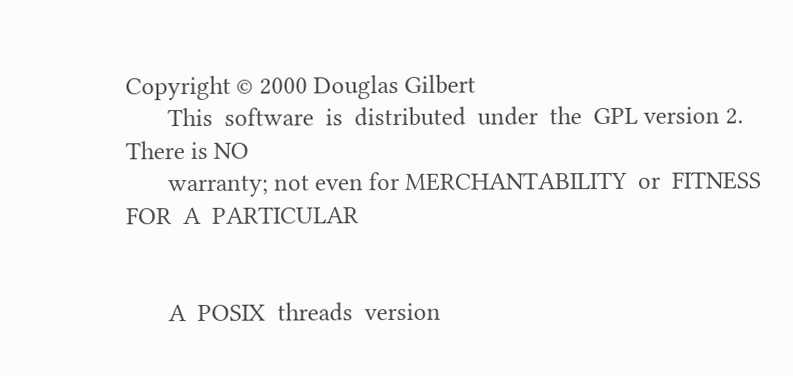Copyright © 2000 Douglas Gilbert
       This  software  is  distributed  under  the  GPL version 2. There is NO
       warranty; not even for MERCHANTABILITY  or  FITNESS  FOR  A  PARTICULAR


       A  POSIX  threads  version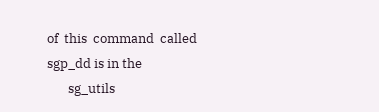of  this  command  called  sgp_dd is in the
       sg_utils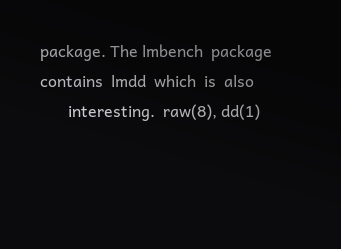package. The lmbench  package  contains  lmdd  which  is  also
       interesting.  raw(8), dd(1)